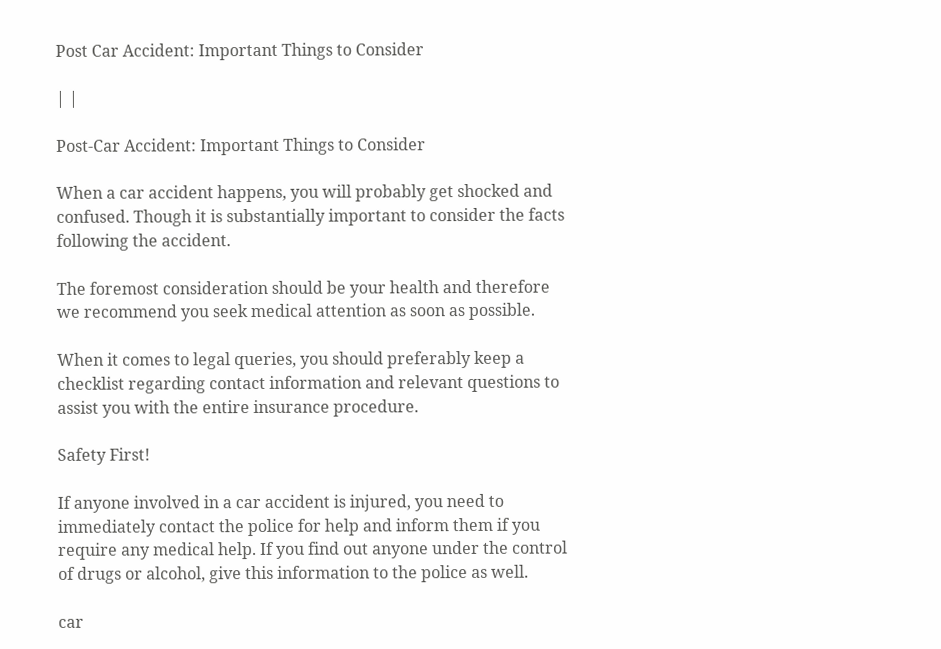Post Car Accident: Important Things to Consider

| |

Post-Car Accident: Important Things to Consider

When a car accident happens, you will probably get shocked and confused. Though it is substantially important to consider the facts following the accident.

The foremost consideration should be your health and therefore we recommend you seek medical attention as soon as possible.

When it comes to legal queries, you should preferably keep a checklist regarding contact information and relevant questions to assist you with the entire insurance procedure.

Safety First!

If anyone involved in a car accident is injured, you need to immediately contact the police for help and inform them if you require any medical help. If you find out anyone under the control of drugs or alcohol, give this information to the police as well.

car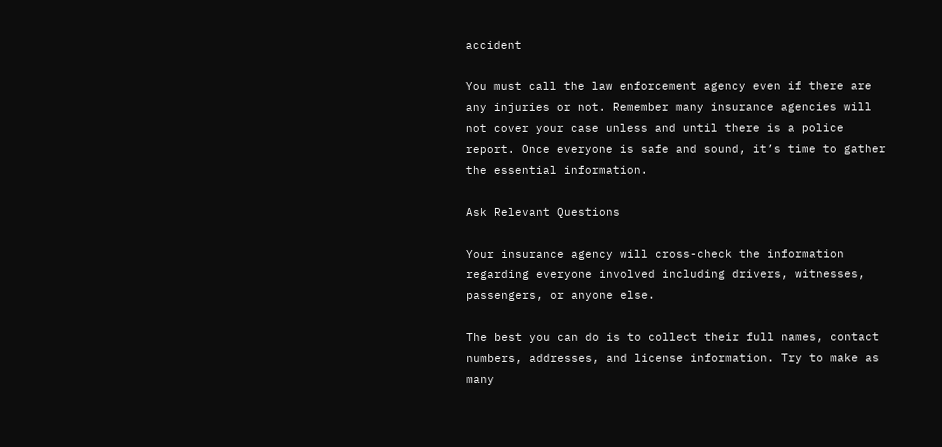accident

You must call the law enforcement agency even if there are any injuries or not. Remember many insurance agencies will not cover your case unless and until there is a police report. Once everyone is safe and sound, it’s time to gather the essential information.

Ask Relevant Questions

Your insurance agency will cross-check the information regarding everyone involved including drivers, witnesses, passengers, or anyone else.

The best you can do is to collect their full names, contact numbers, addresses, and license information. Try to make as many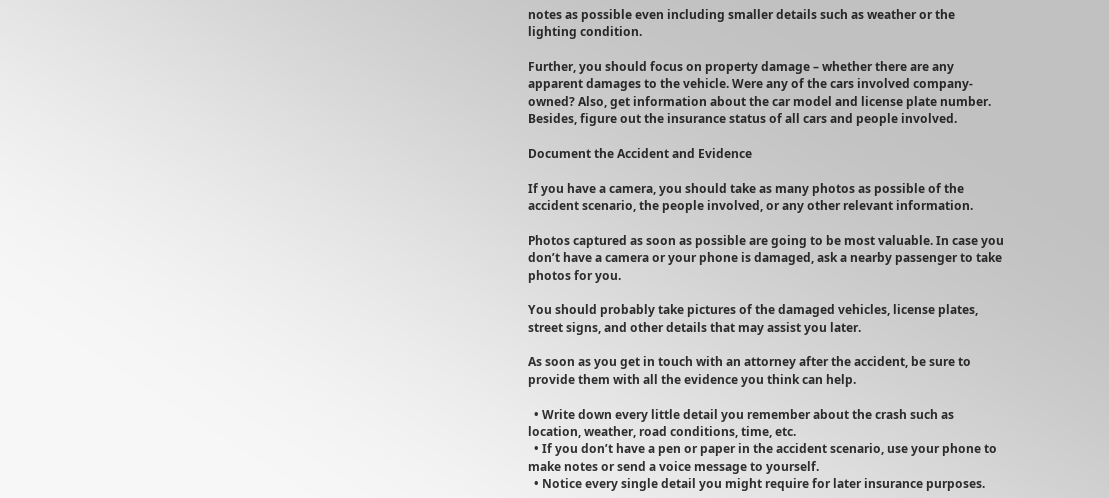notes as possible even including smaller details such as weather or the lighting condition.

Further, you should focus on property damage – whether there are any apparent damages to the vehicle. Were any of the cars involved company-owned? Also, get information about the car model and license plate number. Besides, figure out the insurance status of all cars and people involved.

Document the Accident and Evidence

If you have a camera, you should take as many photos as possible of the accident scenario, the people involved, or any other relevant information.

Photos captured as soon as possible are going to be most valuable. In case you don’t have a camera or your phone is damaged, ask a nearby passenger to take photos for you.

You should probably take pictures of the damaged vehicles, license plates, street signs, and other details that may assist you later.

As soon as you get in touch with an attorney after the accident, be sure to provide them with all the evidence you think can help.

  • Write down every little detail you remember about the crash such as location, weather, road conditions, time, etc.
  • If you don’t have a pen or paper in the accident scenario, use your phone to make notes or send a voice message to yourself.
  • Notice every single detail you might require for later insurance purposes.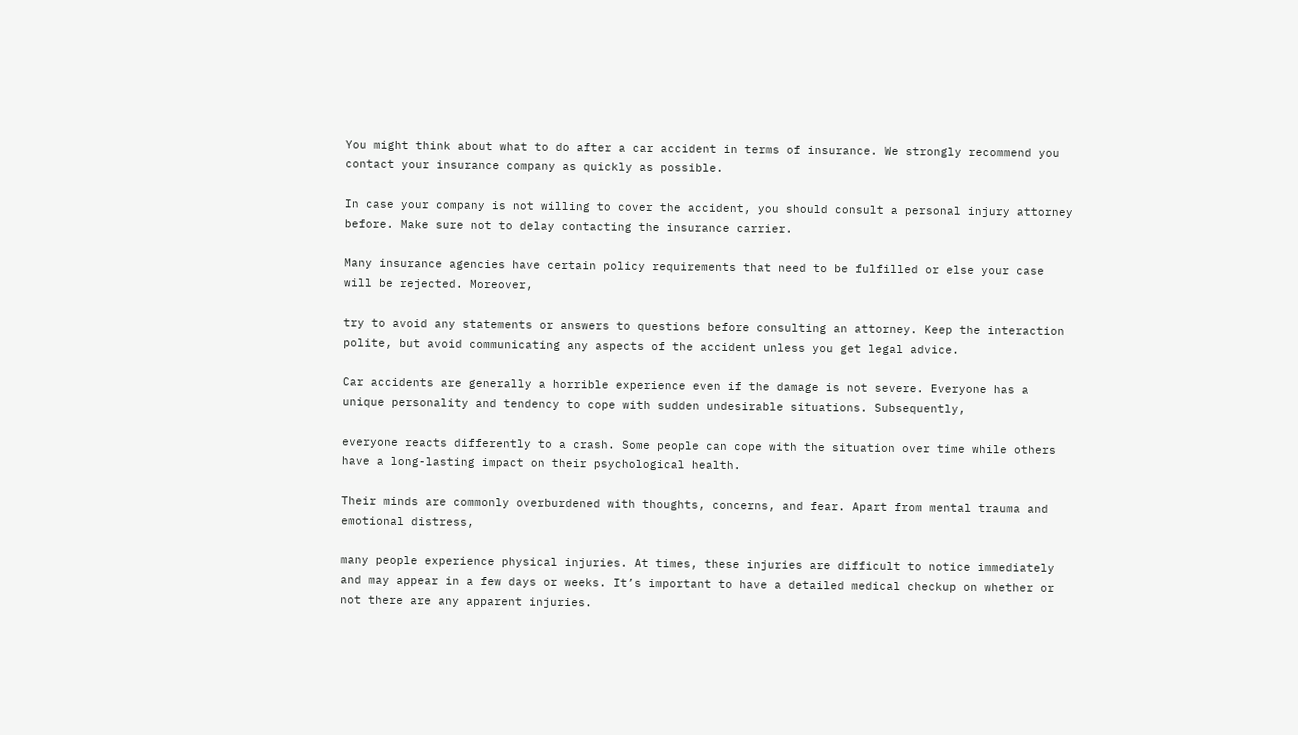You might think about what to do after a car accident in terms of insurance. We strongly recommend you contact your insurance company as quickly as possible.

In case your company is not willing to cover the accident, you should consult a personal injury attorney before. Make sure not to delay contacting the insurance carrier.

Many insurance agencies have certain policy requirements that need to be fulfilled or else your case will be rejected. Moreover,

try to avoid any statements or answers to questions before consulting an attorney. Keep the interaction polite, but avoid communicating any aspects of the accident unless you get legal advice.

Car accidents are generally a horrible experience even if the damage is not severe. Everyone has a unique personality and tendency to cope with sudden undesirable situations. Subsequently,

everyone reacts differently to a crash. Some people can cope with the situation over time while others have a long-lasting impact on their psychological health.

Their minds are commonly overburdened with thoughts, concerns, and fear. Apart from mental trauma and emotional distress,

many people experience physical injuries. At times, these injuries are difficult to notice immediately and may appear in a few days or weeks. It’s important to have a detailed medical checkup on whether or not there are any apparent injuries.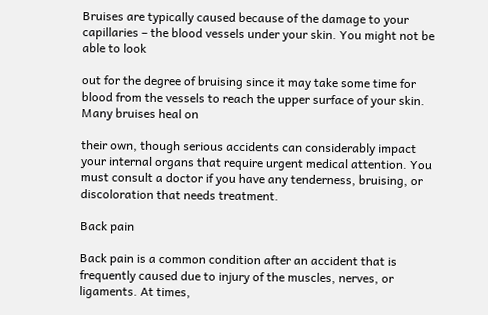Bruises are typically caused because of the damage to your capillaries – the blood vessels under your skin. You might not be able to look

out for the degree of bruising since it may take some time for blood from the vessels to reach the upper surface of your skin. Many bruises heal on

their own, though serious accidents can considerably impact your internal organs that require urgent medical attention. You must consult a doctor if you have any tenderness, bruising, or discoloration that needs treatment.

Back pain

Back pain is a common condition after an accident that is frequently caused due to injury of the muscles, nerves, or ligaments. At times,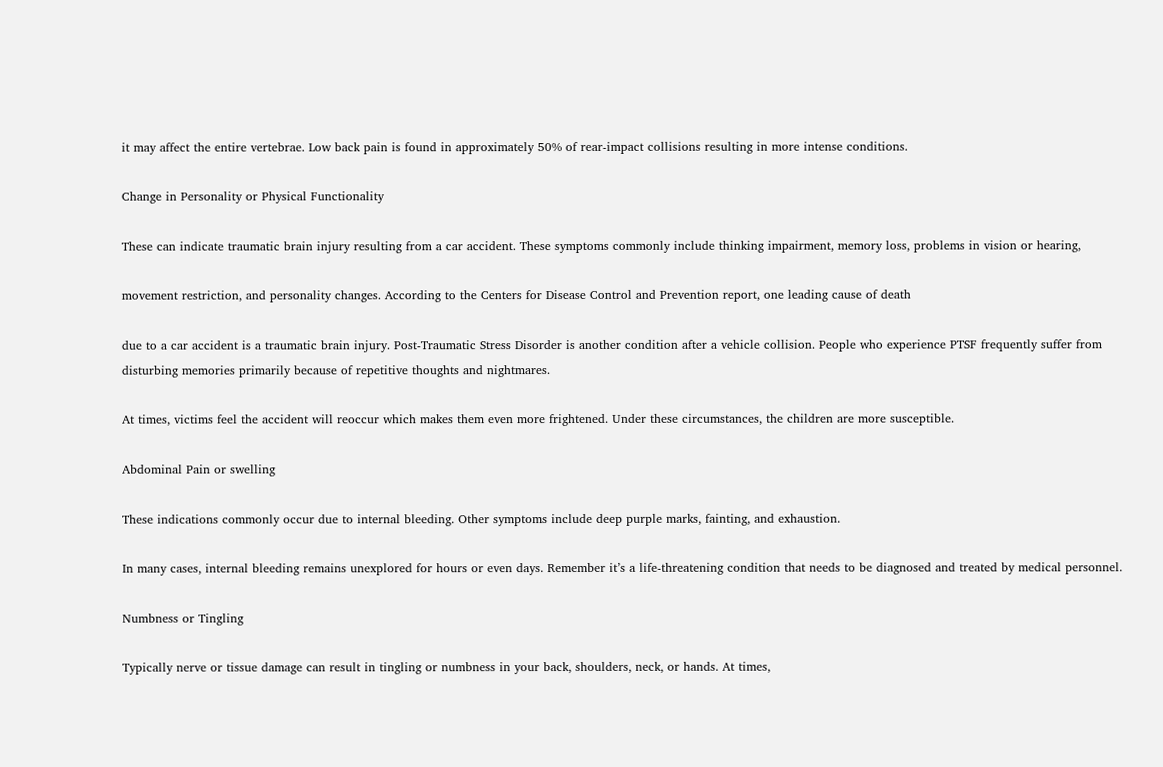it may affect the entire vertebrae. Low back pain is found in approximately 50% of rear-impact collisions resulting in more intense conditions.

Change in Personality or Physical Functionality

These can indicate traumatic brain injury resulting from a car accident. These symptoms commonly include thinking impairment, memory loss, problems in vision or hearing,

movement restriction, and personality changes. According to the Centers for Disease Control and Prevention report, one leading cause of death

due to a car accident is a traumatic brain injury. Post-Traumatic Stress Disorder is another condition after a vehicle collision. People who experience PTSF frequently suffer from disturbing memories primarily because of repetitive thoughts and nightmares.

At times, victims feel the accident will reoccur which makes them even more frightened. Under these circumstances, the children are more susceptible.

Abdominal Pain or swelling

These indications commonly occur due to internal bleeding. Other symptoms include deep purple marks, fainting, and exhaustion.

In many cases, internal bleeding remains unexplored for hours or even days. Remember it’s a life-threatening condition that needs to be diagnosed and treated by medical personnel.

Numbness or Tingling

Typically nerve or tissue damage can result in tingling or numbness in your back, shoulders, neck, or hands. At times,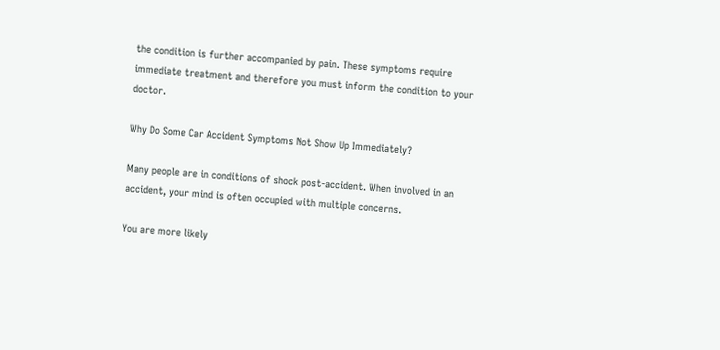the condition is further accompanied by pain. These symptoms require immediate treatment and therefore you must inform the condition to your doctor.

Why Do Some Car Accident Symptoms Not Show Up Immediately?

Many people are in conditions of shock post-accident. When involved in an accident, your mind is often occupied with multiple concerns.

You are more likely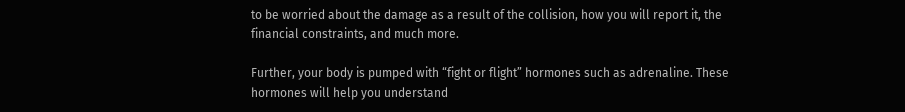to be worried about the damage as a result of the collision, how you will report it, the financial constraints, and much more.

Further, your body is pumped with “fight or flight” hormones such as adrenaline. These hormones will help you understand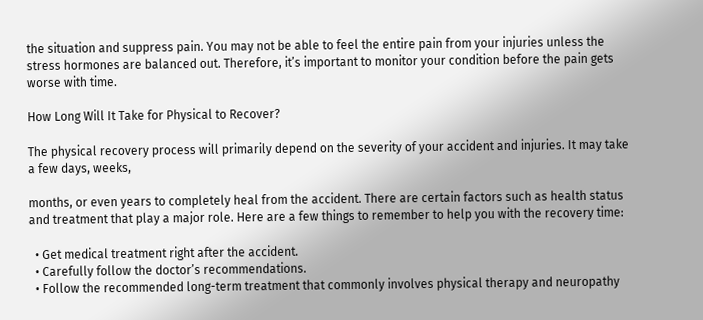the situation and suppress pain. You may not be able to feel the entire pain from your injuries unless the stress hormones are balanced out. Therefore, it’s important to monitor your condition before the pain gets worse with time.

How Long Will It Take for Physical to Recover?

The physical recovery process will primarily depend on the severity of your accident and injuries. It may take a few days, weeks,

months, or even years to completely heal from the accident. There are certain factors such as health status and treatment that play a major role. Here are a few things to remember to help you with the recovery time:

  • Get medical treatment right after the accident.
  • Carefully follow the doctor’s recommendations.
  • Follow the recommended long-term treatment that commonly involves physical therapy and neuropathy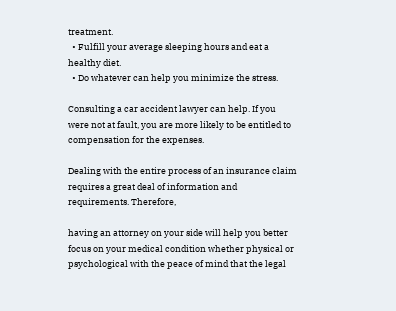treatment.
  • Fulfill your average sleeping hours and eat a healthy diet.
  • Do whatever can help you minimize the stress.

Consulting a car accident lawyer can help. If you were not at fault, you are more likely to be entitled to compensation for the expenses.

Dealing with the entire process of an insurance claim requires a great deal of information and requirements. Therefore,

having an attorney on your side will help you better focus on your medical condition whether physical or psychological with the peace of mind that the legal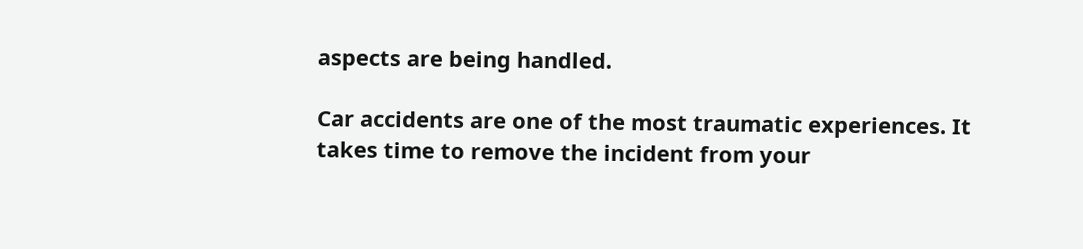aspects are being handled.

Car accidents are one of the most traumatic experiences. It takes time to remove the incident from your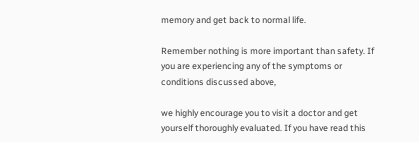memory and get back to normal life.

Remember nothing is more important than safety. If you are experiencing any of the symptoms or conditions discussed above,

we highly encourage you to visit a doctor and get yourself thoroughly evaluated. If you have read this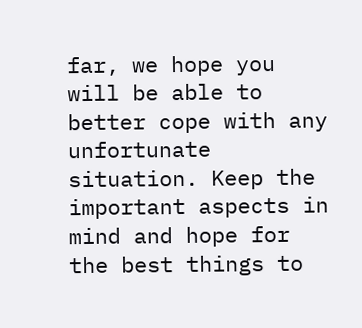far, we hope you will be able to better cope with any unfortunate situation. Keep the important aspects in mind and hope for the best things to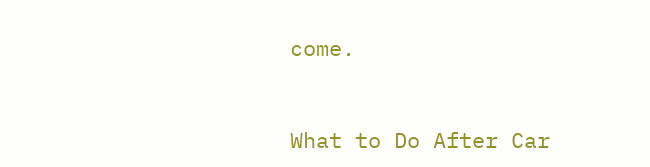come.


What to Do After Car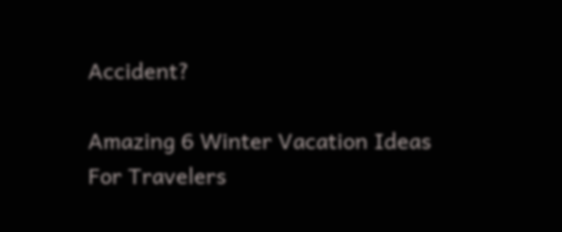Accident?

Amazing 6 Winter Vacation Ideas For Travelers